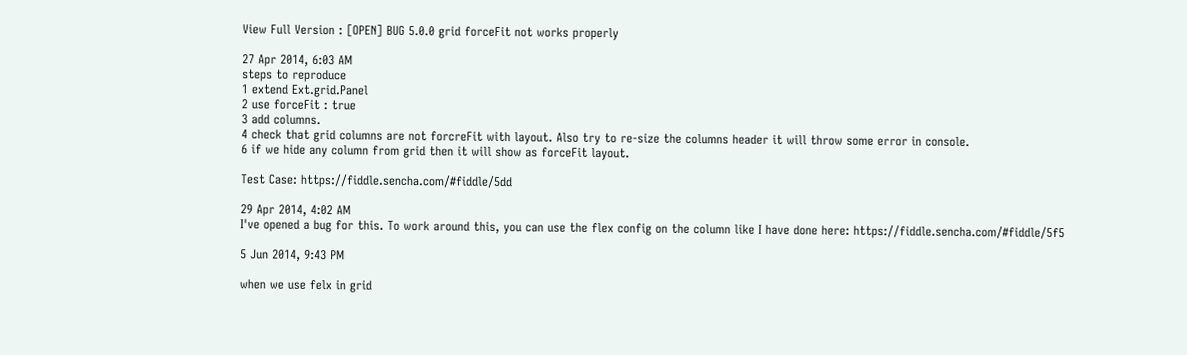View Full Version : [OPEN] BUG 5.0.0 grid forceFit not works properly

27 Apr 2014, 6:03 AM
steps to reproduce
1 extend Ext.grid.Panel
2 use forceFit : true
3 add columns.
4 check that grid columns are not forcreFit with layout. Also try to re-size the columns header it will throw some error in console.
6 if we hide any column from grid then it will show as forceFit layout.

Test Case: https://fiddle.sencha.com/#fiddle/5dd

29 Apr 2014, 4:02 AM
I've opened a bug for this. To work around this, you can use the flex config on the column like I have done here: https://fiddle.sencha.com/#fiddle/5f5

5 Jun 2014, 9:43 PM

when we use felx in grid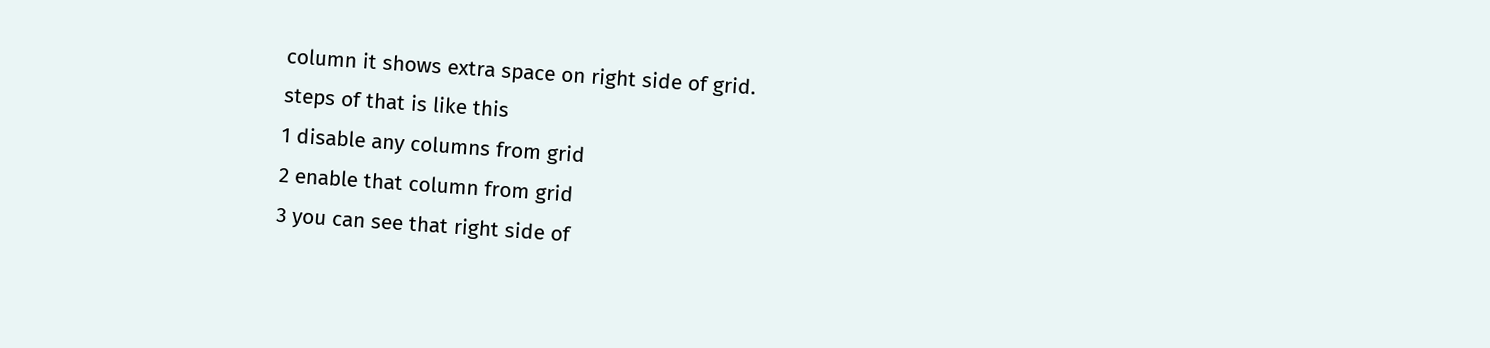column it shows extra space on right side of grid.
steps of that is like this
1 disable any columns from grid
2 enable that column from grid
3 you can see that right side of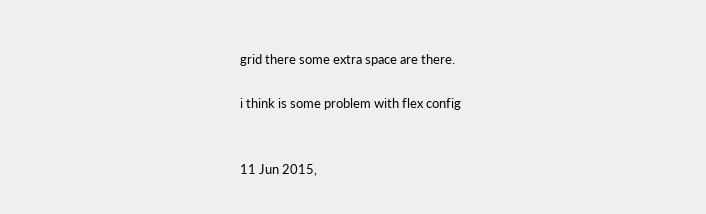grid there some extra space are there.

i think is some problem with flex config


11 Jun 2015,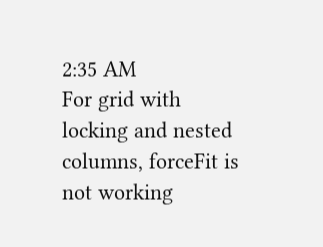2:35 AM
For grid with locking and nested columns, forceFit is not working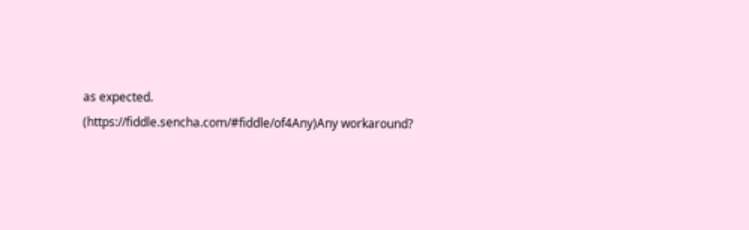as expected.
(https://fiddle.sencha.com/#fiddle/of4Any)Any workaround?